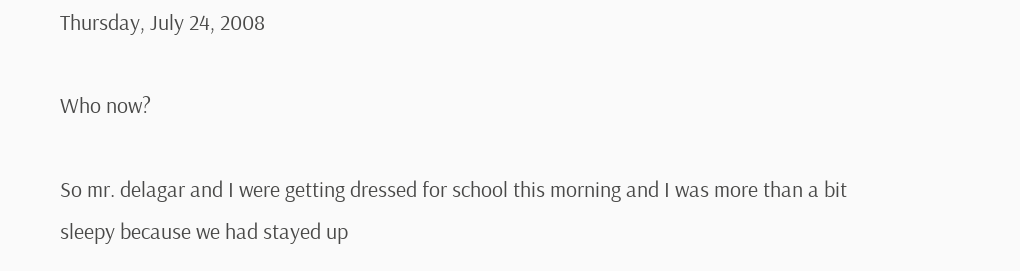Thursday, July 24, 2008

Who now?

So mr. delagar and I were getting dressed for school this morning and I was more than a bit sleepy because we had stayed up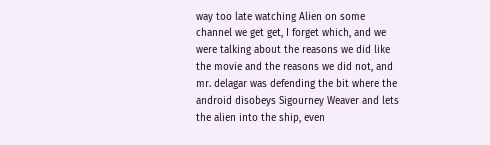way too late watching Alien on some channel we get get, I forget which, and we were talking about the reasons we did like the movie and the reasons we did not, and mr. delagar was defending the bit where the android disobeys Sigourney Weaver and lets the alien into the ship, even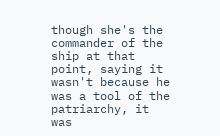though she's the commander of the ship at that point, saying it wasn't because he was a tool of the patriarchy, it was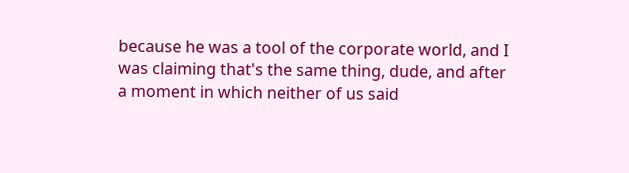because he was a tool of the corporate world, and I was claiming that's the same thing, dude, and after a moment in which neither of us said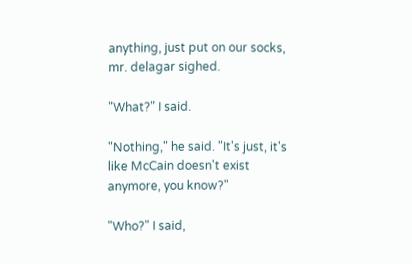anything, just put on our socks, mr. delagar sighed.

"What?" I said.

"Nothing," he said. "It's just, it's like McCain doesn't exist anymore, you know?"

"Who?" I said,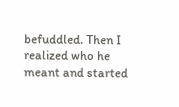befuddled. Then I realized who he meant and started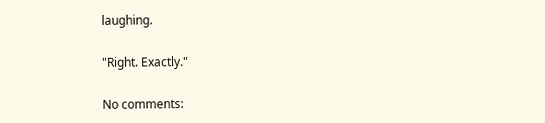laughing.

"Right. Exactly."

No comments: